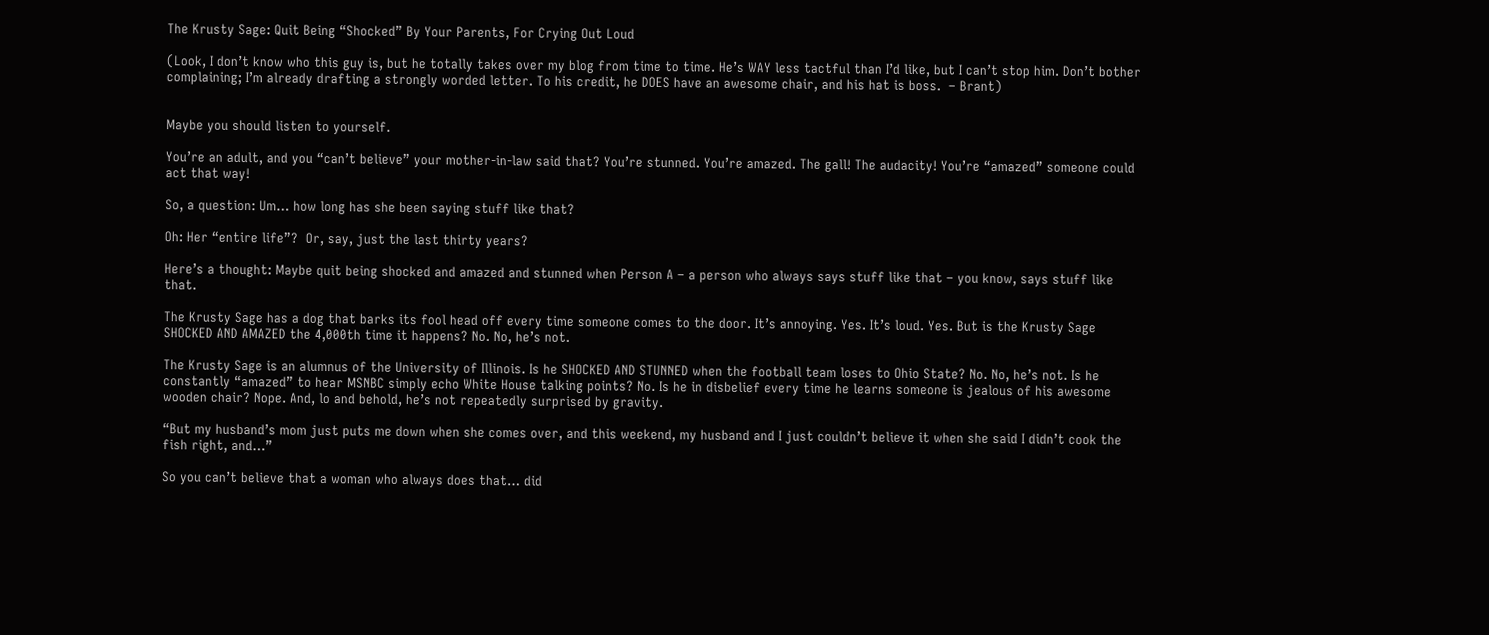The Krusty Sage: Quit Being “Shocked” By Your Parents, For Crying Out Loud

(Look, I don’t know who this guy is, but he totally takes over my blog from time to time. He’s WAY less tactful than I’d like, but I can’t stop him. Don’t bother complaining; I’m already drafting a strongly worded letter. To his credit, he DOES have an awesome chair, and his hat is boss.  – Brant)


Maybe you should listen to yourself.

You’re an adult, and you “can’t believe” your mother-in-law said that? You’re stunned. You’re amazed. The gall! The audacity! You’re “amazed” someone could act that way!

So, a question: Um… how long has she been saying stuff like that?

Oh: Her “entire life”?  Or, say, just the last thirty years?

Here’s a thought: Maybe quit being shocked and amazed and stunned when Person A – a person who always says stuff like that – you know, says stuff like that.

The Krusty Sage has a dog that barks its fool head off every time someone comes to the door. It’s annoying. Yes. It’s loud. Yes. But is the Krusty Sage SHOCKED AND AMAZED the 4,000th time it happens? No. No, he’s not.

The Krusty Sage is an alumnus of the University of Illinois. Is he SHOCKED AND STUNNED when the football team loses to Ohio State? No. No, he’s not. Is he constantly “amazed” to hear MSNBC simply echo White House talking points? No. Is he in disbelief every time he learns someone is jealous of his awesome wooden chair? Nope. And, lo and behold, he’s not repeatedly surprised by gravity.

“But my husband’s mom just puts me down when she comes over, and this weekend, my husband and I just couldn’t believe it when she said I didn’t cook the fish right, and…”

So you can’t believe that a woman who always does that… did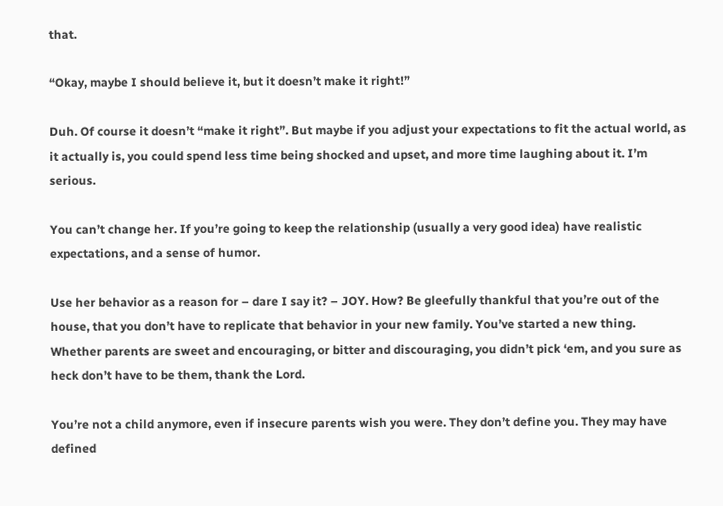that.

“Okay, maybe I should believe it, but it doesn’t make it right!”

Duh. Of course it doesn’t “make it right”. But maybe if you adjust your expectations to fit the actual world, as it actually is, you could spend less time being shocked and upset, and more time laughing about it. I’m serious.

You can’t change her. If you’re going to keep the relationship (usually a very good idea) have realistic expectations, and a sense of humor.

Use her behavior as a reason for – dare I say it? – JOY. How? Be gleefully thankful that you’re out of the house, that you don’t have to replicate that behavior in your new family. You’ve started a new thing. Whether parents are sweet and encouraging, or bitter and discouraging, you didn’t pick ‘em, and you sure as heck don’t have to be them, thank the Lord.

You’re not a child anymore, even if insecure parents wish you were. They don’t define you. They may have defined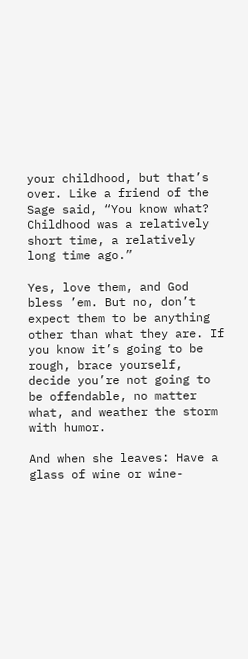your childhood, but that’s over. Like a friend of the Sage said, “You know what? Childhood was a relatively short time, a relatively long time ago.”

Yes, love them, and God bless ’em. But no, don’t expect them to be anything other than what they are. If you know it’s going to be rough, brace yourself, decide you’re not going to be offendable, no matter what, and weather the storm with humor.

And when she leaves: Have a glass of wine or wine-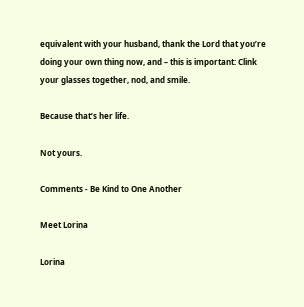equivalent with your husband, thank the Lord that you’re doing your own thing now, and – this is important: Clink your glasses together, nod, and smile.

Because that’s her life.

Not yours.

Comments - Be Kind to One Another

Meet Lorina

Lorina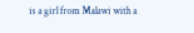is a girl from Malawi with a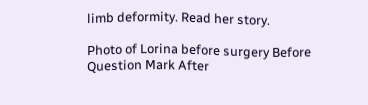limb deformity. Read her story.

Photo of Lorina before surgery Before
Question Mark After